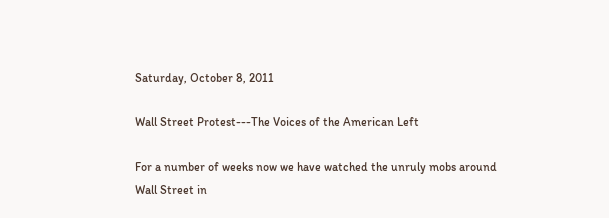Saturday, October 8, 2011

Wall Street Protest---The Voices of the American Left

For a number of weeks now we have watched the unruly mobs around Wall Street in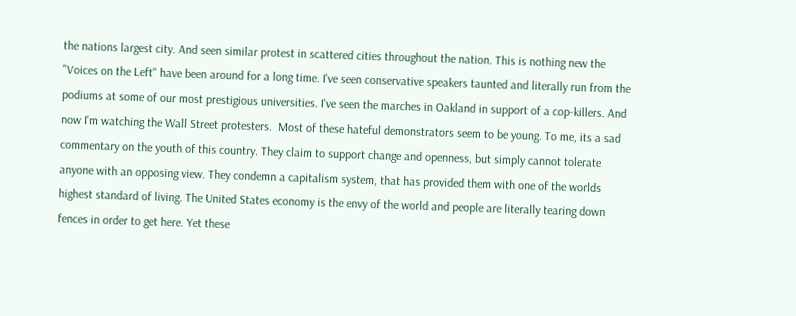the nations largest city. And seen similar protest in scattered cities throughout the nation. This is nothing new the "Voices on the Left" have been around for a long time. I've seen conservative speakers taunted and literally run from the podiums at some of our most prestigious universities. I've seen the marches in Oakland in support of a cop-killers. And now I'm watching the Wall Street protesters.  Most of these hateful demonstrators seem to be young. To me, its a sad commentary on the youth of this country. They claim to support change and openness, but simply cannot tolerate anyone with an opposing view. They condemn a capitalism system, that has provided them with one of the worlds highest standard of living. The United States economy is the envy of the world and people are literally tearing down fences in order to get here. Yet these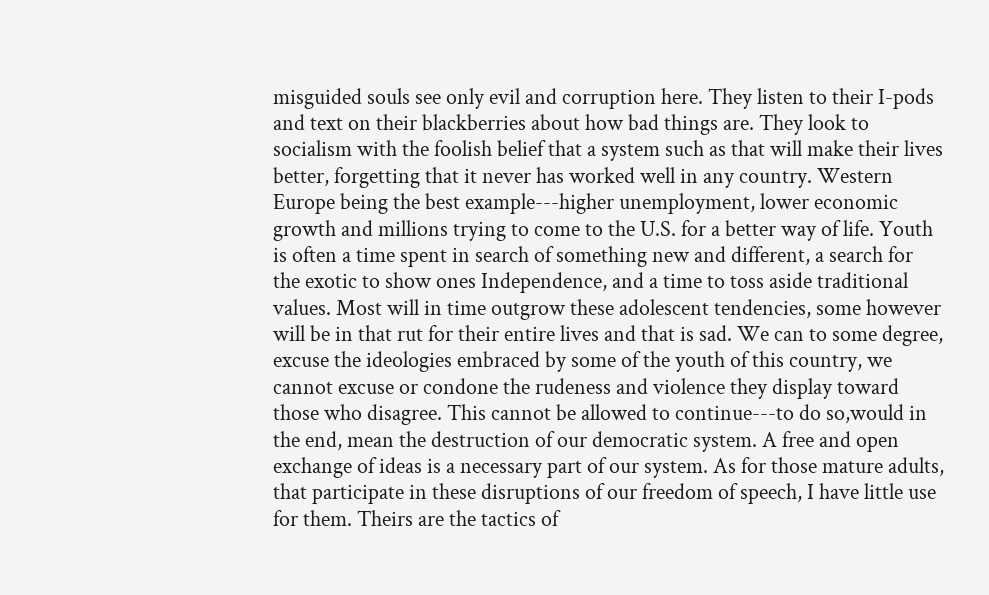misguided souls see only evil and corruption here. They listen to their I-pods and text on their blackberries about how bad things are. They look to socialism with the foolish belief that a system such as that will make their lives better, forgetting that it never has worked well in any country. Western Europe being the best example---higher unemployment, lower economic growth and millions trying to come to the U.S. for a better way of life. Youth is often a time spent in search of something new and different, a search for the exotic to show ones Independence, and a time to toss aside traditional values. Most will in time outgrow these adolescent tendencies, some however will be in that rut for their entire lives and that is sad. We can to some degree, excuse the ideologies embraced by some of the youth of this country, we cannot excuse or condone the rudeness and violence they display toward those who disagree. This cannot be allowed to continue---to do so,would in the end, mean the destruction of our democratic system. A free and open exchange of ideas is a necessary part of our system. As for those mature adults, that participate in these disruptions of our freedom of speech, I have little use for them. Theirs are the tactics of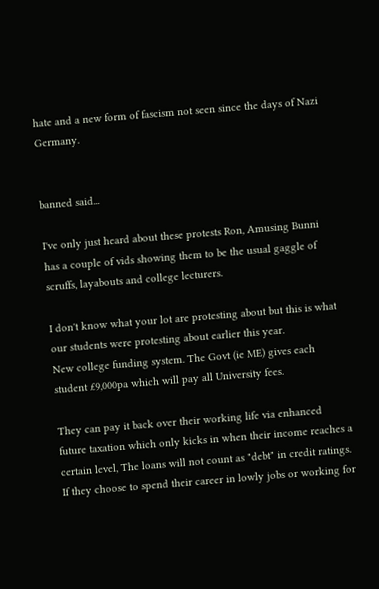hate and a new form of fascism not seen since the days of Nazi Germany.


banned said...

I've only just heard about these protests Ron, Amusing Bunni has a couple of vids showing them to be the usual gaggle of scruffs, layabouts and college lecturers.

I don't know what your lot are protesting about but this is what our students were protesting about earlier this year.
New college funding system. The Govt (ie ME) gives each student £9,000pa which will pay all University fees.

They can pay it back over their working life via enhanced future taxation which only kicks in when their income reaches a certain level, The loans will not count as "debt" in credit ratings. If they choose to spend their career in lowly jobs or working for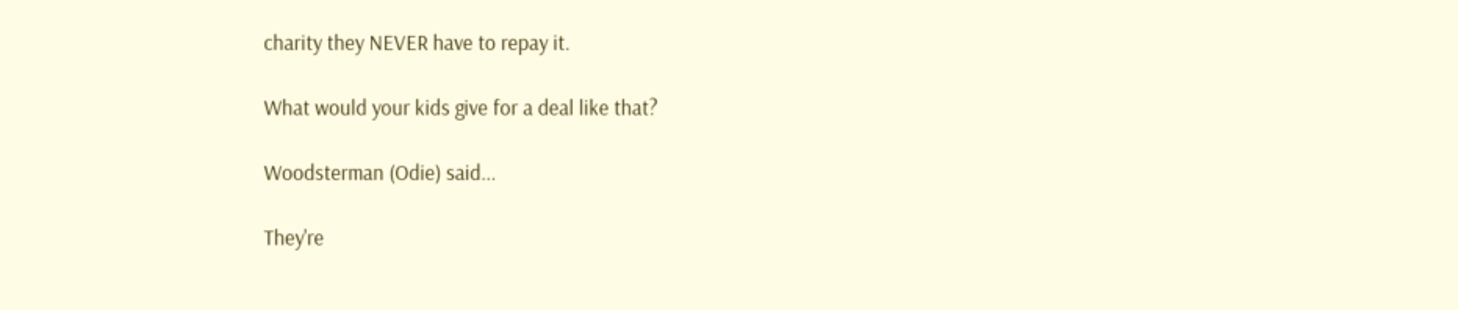charity they NEVER have to repay it.

What would your kids give for a deal like that?

Woodsterman (Odie) said...

They're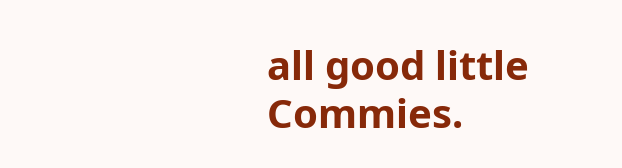all good little Commies.